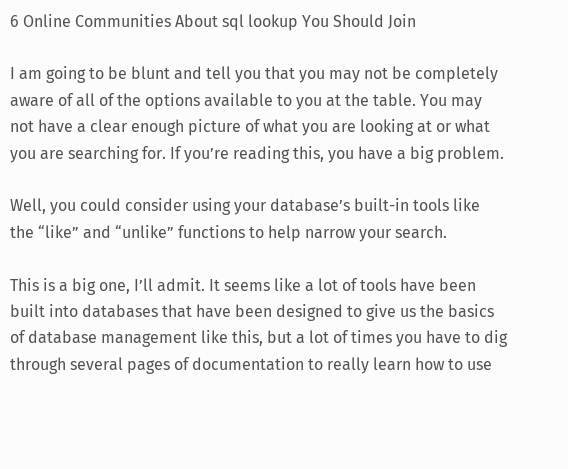6 Online Communities About sql lookup You Should Join

I am going to be blunt and tell you that you may not be completely aware of all of the options available to you at the table. You may not have a clear enough picture of what you are looking at or what you are searching for. If you’re reading this, you have a big problem.

Well, you could consider using your database’s built-in tools like the “like” and “unlike” functions to help narrow your search.

This is a big one, I’ll admit. It seems like a lot of tools have been built into databases that have been designed to give us the basics of database management like this, but a lot of times you have to dig through several pages of documentation to really learn how to use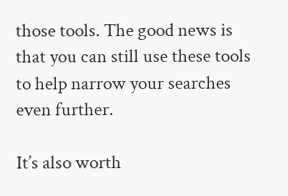those tools. The good news is that you can still use these tools to help narrow your searches even further.

It’s also worth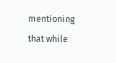mentioning that while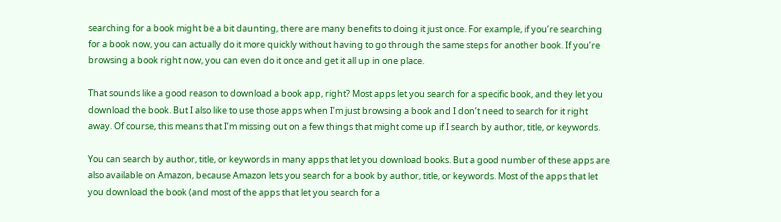searching for a book might be a bit daunting, there are many benefits to doing it just once. For example, if you’re searching for a book now, you can actually do it more quickly without having to go through the same steps for another book. If you’re browsing a book right now, you can even do it once and get it all up in one place.

That sounds like a good reason to download a book app, right? Most apps let you search for a specific book, and they let you download the book. But I also like to use those apps when I’m just browsing a book and I don’t need to search for it right away. Of course, this means that I’m missing out on a few things that might come up if I search by author, title, or keywords.

You can search by author, title, or keywords in many apps that let you download books. But a good number of these apps are also available on Amazon, because Amazon lets you search for a book by author, title, or keywords. Most of the apps that let you download the book (and most of the apps that let you search for a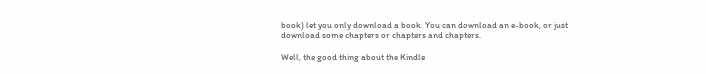book) let you only download a book. You can download an e-book, or just download some chapters or chapters and chapters.

Well, the good thing about the Kindle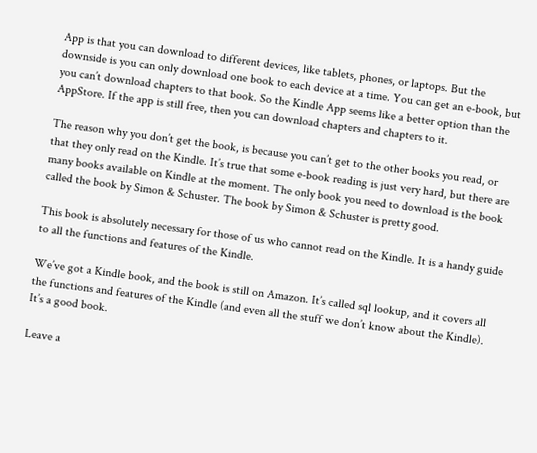App is that you can download to different devices, like tablets, phones, or laptops. But the downside is you can only download one book to each device at a time. You can get an e-book, but you can’t download chapters to that book. So the Kindle App seems like a better option than the AppStore. If the app is still free, then you can download chapters and chapters to it.

The reason why you don’t get the book, is because you can’t get to the other books you read, or that they only read on the Kindle. It’s true that some e-book reading is just very hard, but there are many books available on Kindle at the moment. The only book you need to download is the book called the book by Simon & Schuster. The book by Simon & Schuster is pretty good.

This book is absolutely necessary for those of us who cannot read on the Kindle. It is a handy guide to all the functions and features of the Kindle.

We’ve got a Kindle book, and the book is still on Amazon. It’s called sql lookup, and it covers all the functions and features of the Kindle (and even all the stuff we don’t know about the Kindle). It’s a good book.

Leave a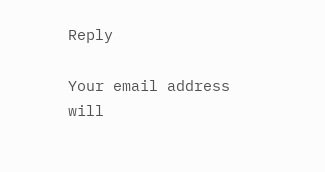Reply

Your email address will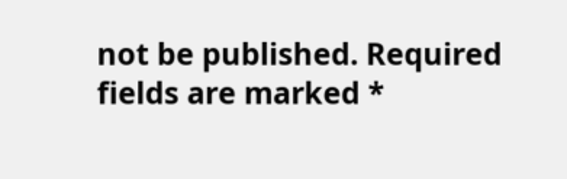not be published. Required fields are marked *